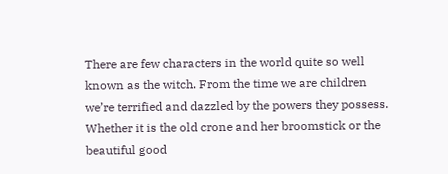There are few characters in the world quite so well known as the witch. From the time we are children we’re terrified and dazzled by the powers they possess. Whether it is the old crone and her broomstick or the beautiful good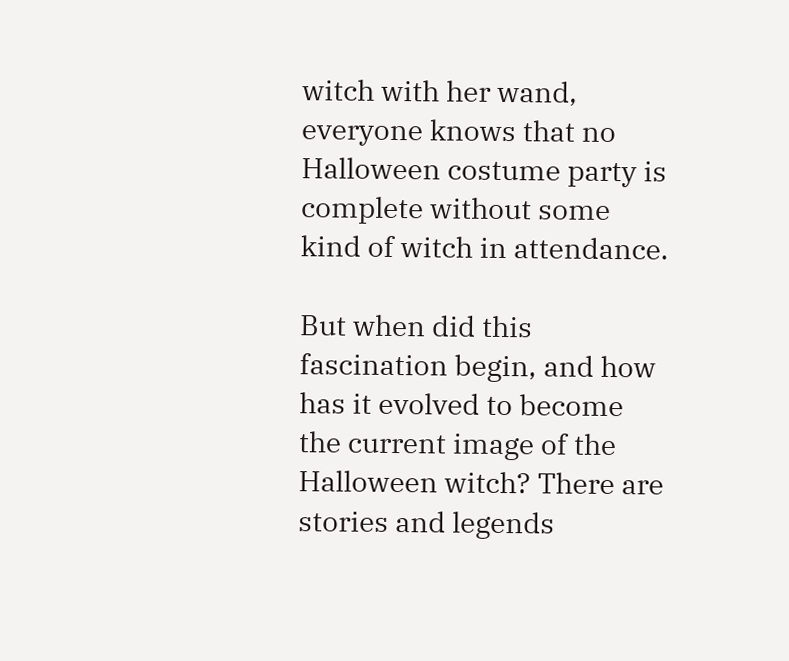witch with her wand, everyone knows that no Halloween costume party is complete without some kind of witch in attendance.

But when did this fascination begin, and how has it evolved to become the current image of the Halloween witch? There are stories and legends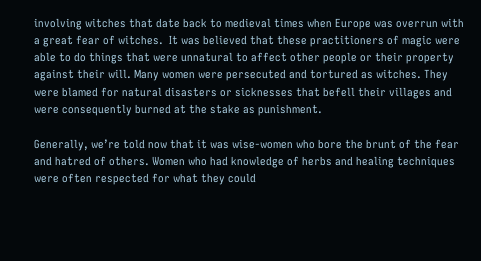involving witches that date back to medieval times when Europe was overrun with a great fear of witches.  It was believed that these practitioners of magic were able to do things that were unnatural to affect other people or their property against their will. Many women were persecuted and tortured as witches. They were blamed for natural disasters or sicknesses that befell their villages and were consequently burned at the stake as punishment.

Generally, we’re told now that it was wise-women who bore the brunt of the fear and hatred of others. Women who had knowledge of herbs and healing techniques were often respected for what they could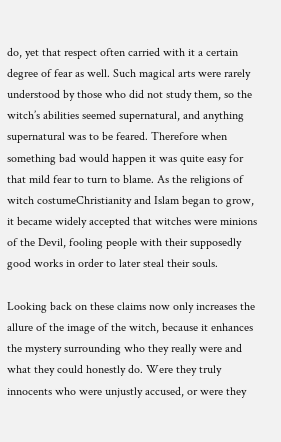do, yet that respect often carried with it a certain degree of fear as well. Such magical arts were rarely understood by those who did not study them, so the witch’s abilities seemed supernatural, and anything supernatural was to be feared. Therefore when something bad would happen it was quite easy for that mild fear to turn to blame. As the religions of witch costumeChristianity and Islam began to grow, it became widely accepted that witches were minions of the Devil, fooling people with their supposedly good works in order to later steal their souls.

Looking back on these claims now only increases the allure of the image of the witch, because it enhances the mystery surrounding who they really were and what they could honestly do. Were they truly innocents who were unjustly accused, or were they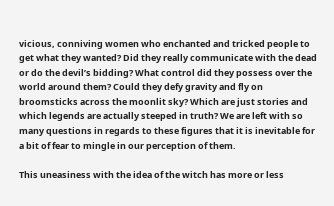vicious, conniving women who enchanted and tricked people to get what they wanted? Did they really communicate with the dead or do the devil’s bidding? What control did they possess over the world around them? Could they defy gravity and fly on broomsticks across the moonlit sky? Which are just stories and which legends are actually steeped in truth? We are left with so many questions in regards to these figures that it is inevitable for a bit of fear to mingle in our perception of them.

This uneasiness with the idea of the witch has more or less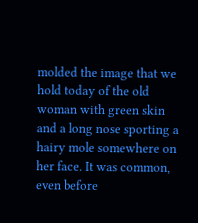molded the image that we hold today of the old woman with green skin and a long nose sporting a hairy mole somewhere on her face. It was common, even before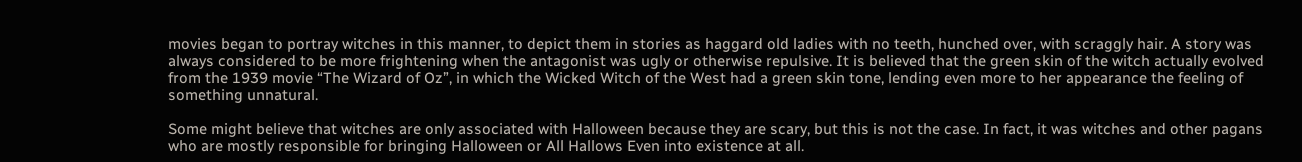movies began to portray witches in this manner, to depict them in stories as haggard old ladies with no teeth, hunched over, with scraggly hair. A story was always considered to be more frightening when the antagonist was ugly or otherwise repulsive. It is believed that the green skin of the witch actually evolved from the 1939 movie “The Wizard of Oz”, in which the Wicked Witch of the West had a green skin tone, lending even more to her appearance the feeling of something unnatural.

Some might believe that witches are only associated with Halloween because they are scary, but this is not the case. In fact, it was witches and other pagans who are mostly responsible for bringing Halloween or All Hallows Even into existence at all.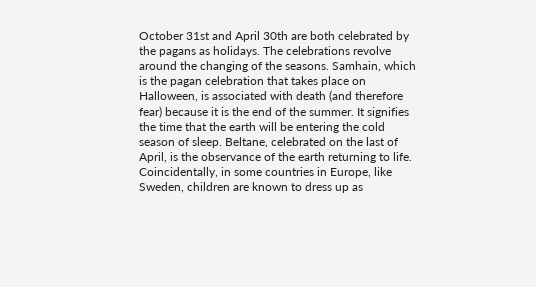October 31st and April 30th are both celebrated by the pagans as holidays. The celebrations revolve around the changing of the seasons. Samhain, which is the pagan celebration that takes place on Halloween, is associated with death (and therefore fear) because it is the end of the summer. It signifies the time that the earth will be entering the cold season of sleep. Beltane, celebrated on the last of April, is the observance of the earth returning to life. Coincidentally, in some countries in Europe, like Sweden, children are known to dress up as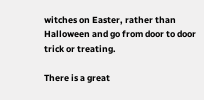witches on Easter, rather than Halloween and go from door to door trick or treating.

There is a great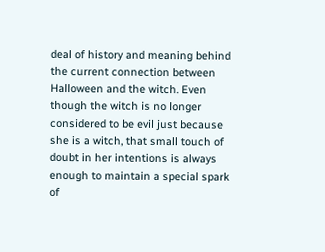deal of history and meaning behind the current connection between Halloween and the witch. Even though the witch is no longer considered to be evil just because she is a witch, that small touch of doubt in her intentions is always enough to maintain a special spark of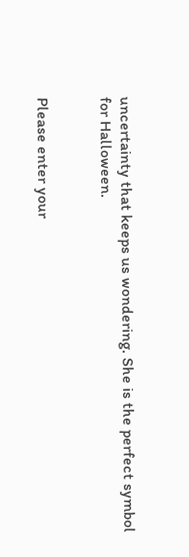uncertainty that keeps us wondering. She is the perfect symbol for Halloween.


Please enter your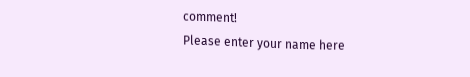comment!
Please enter your name here